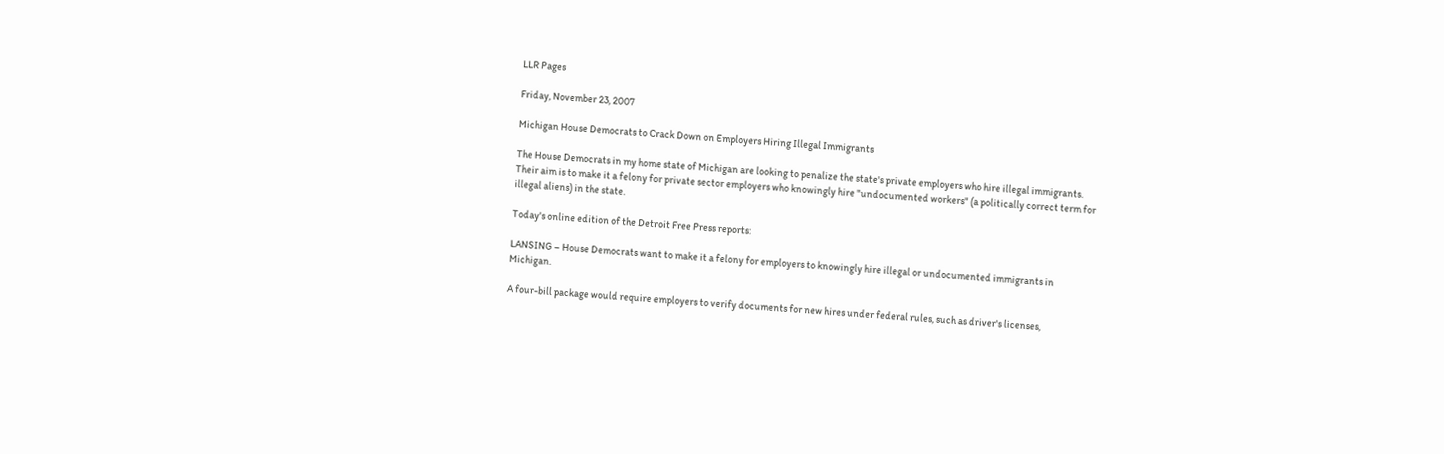LLR Pages

Friday, November 23, 2007

Michigan House Democrats to Crack Down on Employers Hiring Illegal Immigrants

The House Democrats in my home state of Michigan are looking to penalize the state's private employers who hire illegal immigrants. Their aim is to make it a felony for private sector employers who knowingly hire "undocumented workers" (a politically correct term for illegal aliens) in the state.

Today's online edition of the Detroit Free Press reports:

LANSING – House Democrats want to make it a felony for employers to knowingly hire illegal or undocumented immigrants in Michigan.

A four-bill package would require employers to verify documents for new hires under federal rules, such as driver's licenses,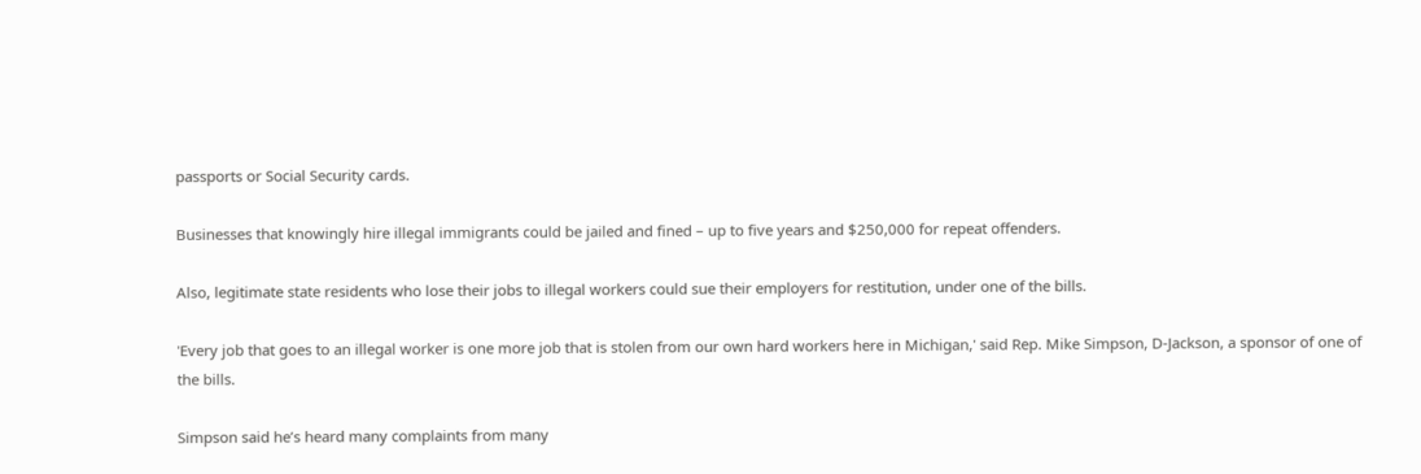passports or Social Security cards.

Businesses that knowingly hire illegal immigrants could be jailed and fined – up to five years and $250,000 for repeat offenders.

Also, legitimate state residents who lose their jobs to illegal workers could sue their employers for restitution, under one of the bills.

'Every job that goes to an illegal worker is one more job that is stolen from our own hard workers here in Michigan,' said Rep. Mike Simpson, D-Jackson, a sponsor of one of the bills.

Simpson said he’s heard many complaints from many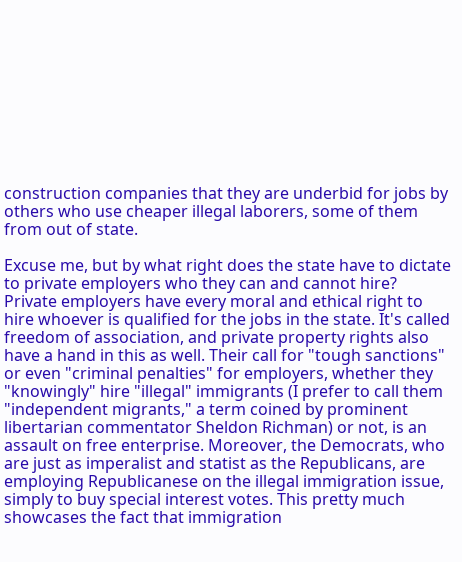construction companies that they are underbid for jobs by others who use cheaper illegal laborers, some of them from out of state.

Excuse me, but by what right does the state have to dictate to private employers who they can and cannot hire? Private employers have every moral and ethical right to hire whoever is qualified for the jobs in the state. It's called freedom of association, and private property rights also have a hand in this as well. Their call for "tough sanctions" or even "criminal penalties" for employers, whether they "knowingly" hire "illegal" immigrants (I prefer to call them "independent migrants," a term coined by prominent libertarian commentator Sheldon Richman) or not, is an assault on free enterprise. Moreover, the Democrats, who are just as imperalist and statist as the Republicans, are employing Republicanese on the illegal immigration issue, simply to buy special interest votes. This pretty much showcases the fact that immigration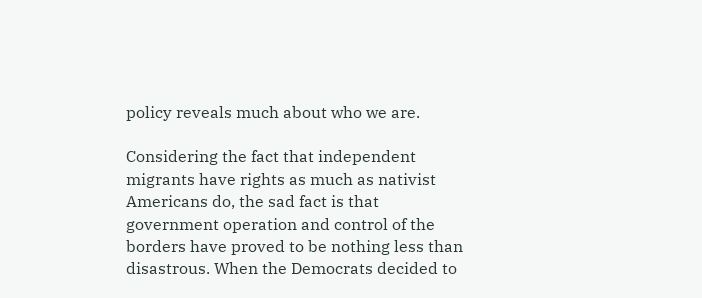policy reveals much about who we are.

Considering the fact that independent migrants have rights as much as nativist Americans do, the sad fact is that government operation and control of the borders have proved to be nothing less than disastrous. When the Democrats decided to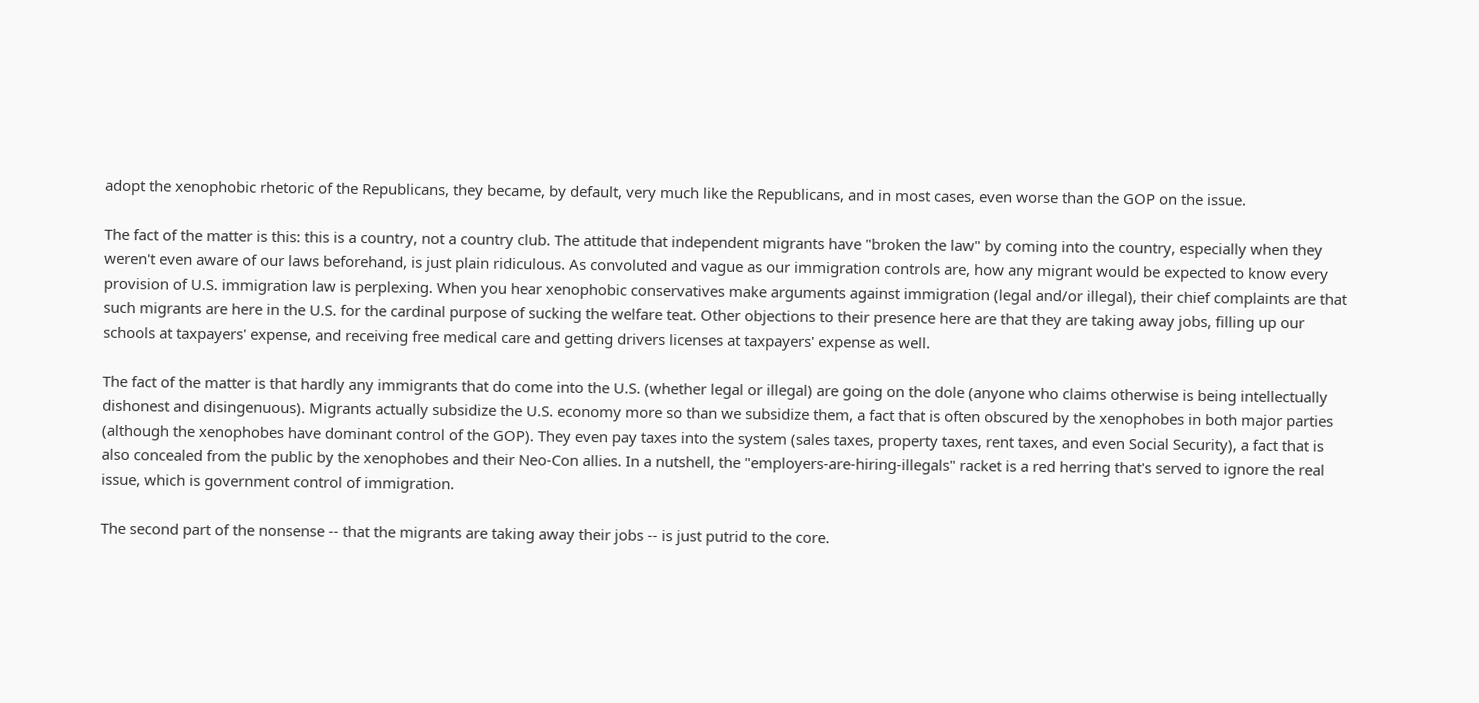adopt the xenophobic rhetoric of the Republicans, they became, by default, very much like the Republicans, and in most cases, even worse than the GOP on the issue.

The fact of the matter is this: this is a country, not a country club. The attitude that independent migrants have "broken the law" by coming into the country, especially when they weren't even aware of our laws beforehand, is just plain ridiculous. As convoluted and vague as our immigration controls are, how any migrant would be expected to know every provision of U.S. immigration law is perplexing. When you hear xenophobic conservatives make arguments against immigration (legal and/or illegal), their chief complaints are that such migrants are here in the U.S. for the cardinal purpose of sucking the welfare teat. Other objections to their presence here are that they are taking away jobs, filling up our schools at taxpayers' expense, and receiving free medical care and getting drivers licenses at taxpayers' expense as well.

The fact of the matter is that hardly any immigrants that do come into the U.S. (whether legal or illegal) are going on the dole (anyone who claims otherwise is being intellectually dishonest and disingenuous). Migrants actually subsidize the U.S. economy more so than we subsidize them, a fact that is often obscured by the xenophobes in both major parties (although the xenophobes have dominant control of the GOP). They even pay taxes into the system (sales taxes, property taxes, rent taxes, and even Social Security), a fact that is also concealed from the public by the xenophobes and their Neo-Con allies. In a nutshell, the "employers-are-hiring-illegals" racket is a red herring that's served to ignore the real issue, which is government control of immigration.

The second part of the nonsense -- that the migrants are taking away their jobs -- is just putrid to the core.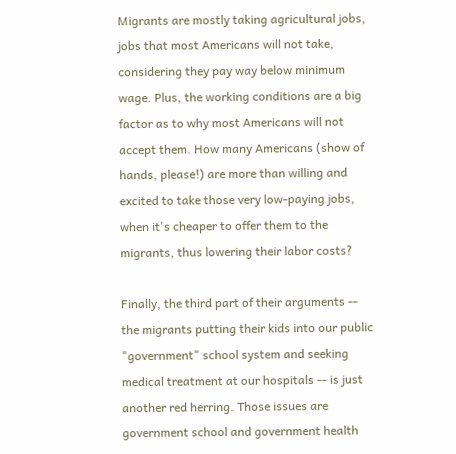Migrants are mostly taking agricultural jobs, jobs that most Americans will not take, considering they pay way below minimum wage. Plus, the working conditions are a big factor as to why most Americans will not accept them. How many Americans (show of hands, please!) are more than willing and excited to take those very low-paying jobs, when it's cheaper to offer them to the migrants, thus lowering their labor costs?

Finally, the third part of their arguments -- the migrants putting their kids into our public "government" school system and seeking medical treatment at our hospitals -- is just another red herring. Those issues are government school and government health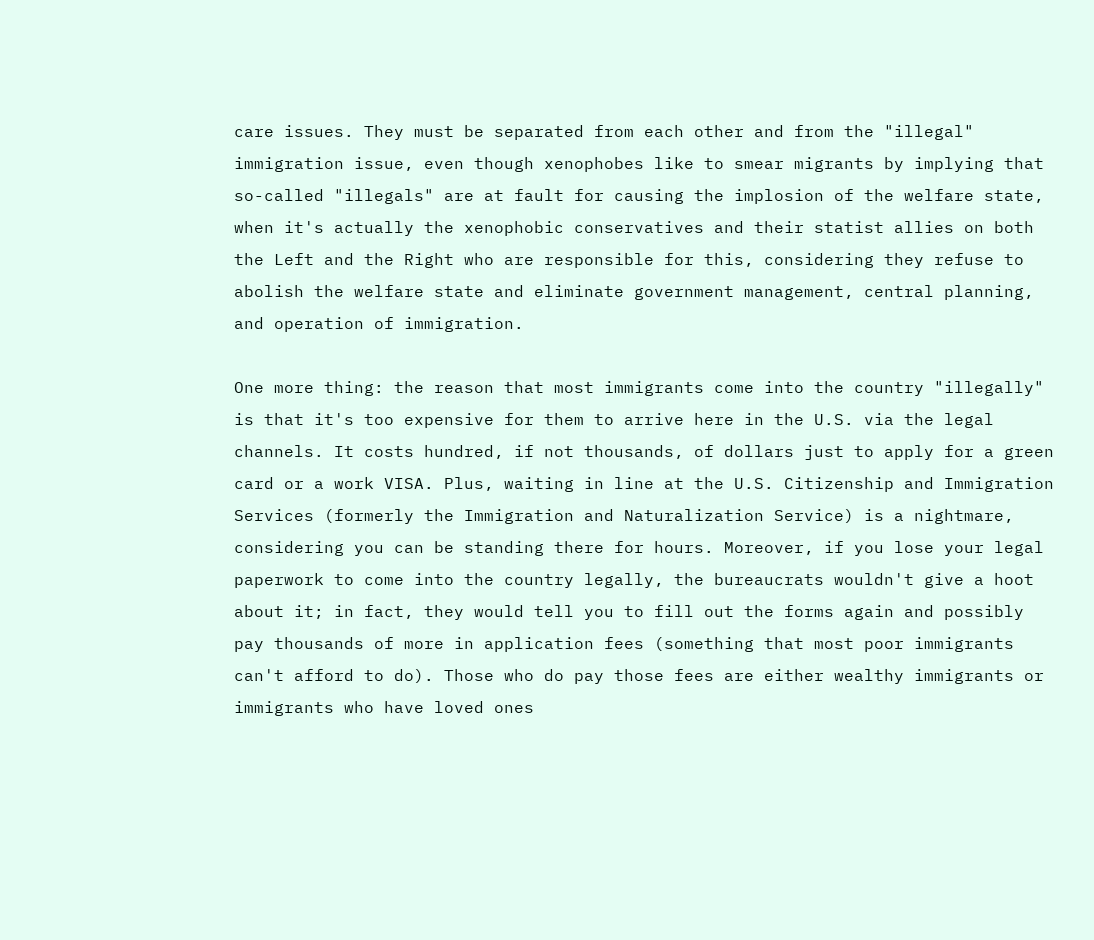care issues. They must be separated from each other and from the "illegal" immigration issue, even though xenophobes like to smear migrants by implying that so-called "illegals" are at fault for causing the implosion of the welfare state, when it's actually the xenophobic conservatives and their statist allies on both the Left and the Right who are responsible for this, considering they refuse to abolish the welfare state and eliminate government management, central planning, and operation of immigration.

One more thing: the reason that most immigrants come into the country "illegally" is that it's too expensive for them to arrive here in the U.S. via the legal channels. It costs hundred, if not thousands, of dollars just to apply for a green card or a work VISA. Plus, waiting in line at the U.S. Citizenship and Immigration Services (formerly the Immigration and Naturalization Service) is a nightmare, considering you can be standing there for hours. Moreover, if you lose your legal paperwork to come into the country legally, the bureaucrats wouldn't give a hoot about it; in fact, they would tell you to fill out the forms again and possibly pay thousands of more in application fees (something that most poor immigrants can't afford to do). Those who do pay those fees are either wealthy immigrants or immigrants who have loved ones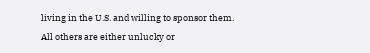living in the U.S. and willing to sponsor them. All others are either unlucky or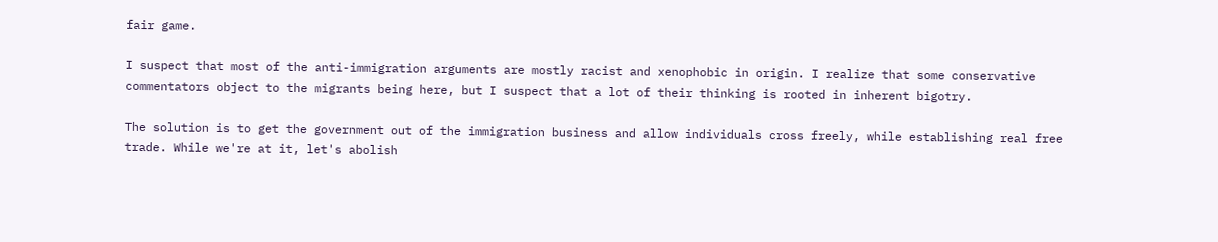fair game.

I suspect that most of the anti-immigration arguments are mostly racist and xenophobic in origin. I realize that some conservative commentators object to the migrants being here, but I suspect that a lot of their thinking is rooted in inherent bigotry.

The solution is to get the government out of the immigration business and allow individuals cross freely, while establishing real free trade. While we're at it, let's abolish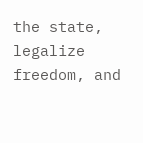the state, legalize freedom, and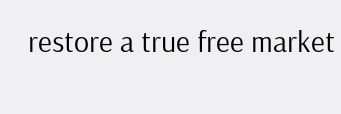restore a true free market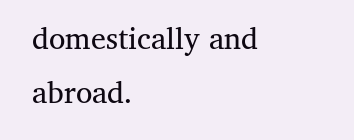domestically and abroad.